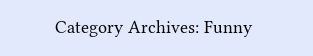Category Archives: Funny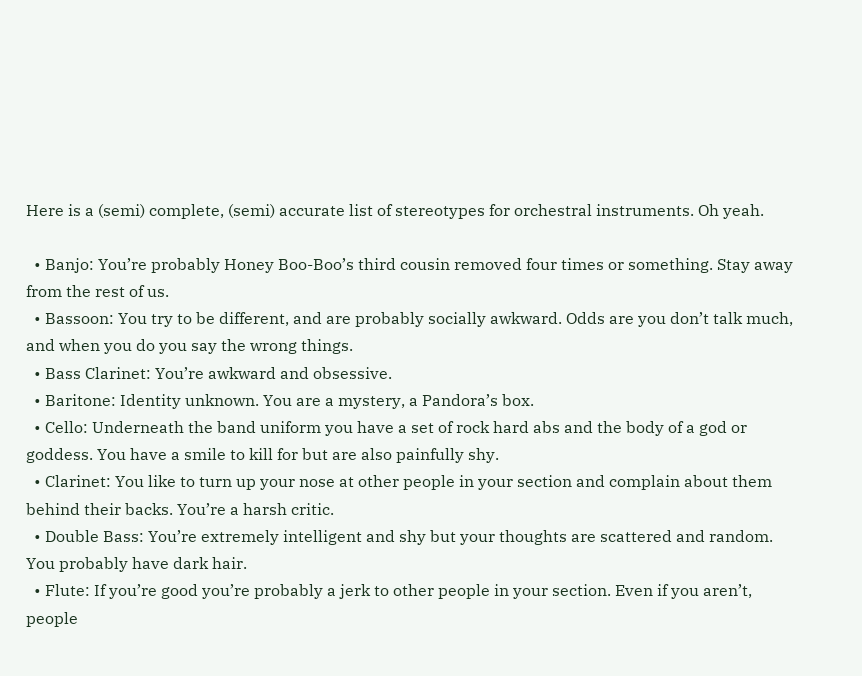Here is a (semi) complete, (semi) accurate list of stereotypes for orchestral instruments. Oh yeah.

  • Banjo: You’re probably Honey Boo-Boo’s third cousin removed four times or something. Stay away from the rest of us.
  • Bassoon: You try to be different, and are probably socially awkward. Odds are you don’t talk much, and when you do you say the wrong things.
  • Bass Clarinet: You’re awkward and obsessive.
  • Baritone: Identity unknown. You are a mystery, a Pandora’s box.
  • Cello: Underneath the band uniform you have a set of rock hard abs and the body of a god or goddess. You have a smile to kill for but are also painfully shy.
  • Clarinet: You like to turn up your nose at other people in your section and complain about them behind their backs. You’re a harsh critic.
  • Double Bass: You’re extremely intelligent and shy but your thoughts are scattered and random. You probably have dark hair.
  • Flute: If you’re good you’re probably a jerk to other people in your section. Even if you aren’t, people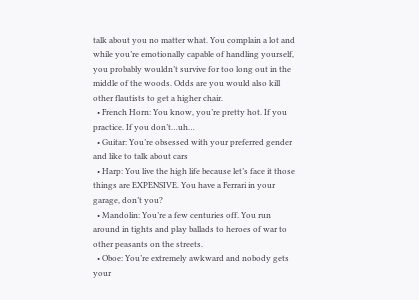talk about you no matter what. You complain a lot and while you’re emotionally capable of handling yourself, you probably wouldn’t survive for too long out in the middle of the woods. Odds are you would also kill other flautists to get a higher chair.
  • French Horn: You know, you’re pretty hot. If you practice. If you don’t…uh…
  • Guitar: You’re obsessed with your preferred gender and like to talk about cars
  • Harp: You live the high life because let’s face it those things are EXPENSIVE. You have a Ferrari in your garage, don’t you?
  • Mandolin: You’re a few centuries off. You run around in tights and play ballads to heroes of war to other peasants on the streets.
  • Oboe: You’re extremely awkward and nobody gets your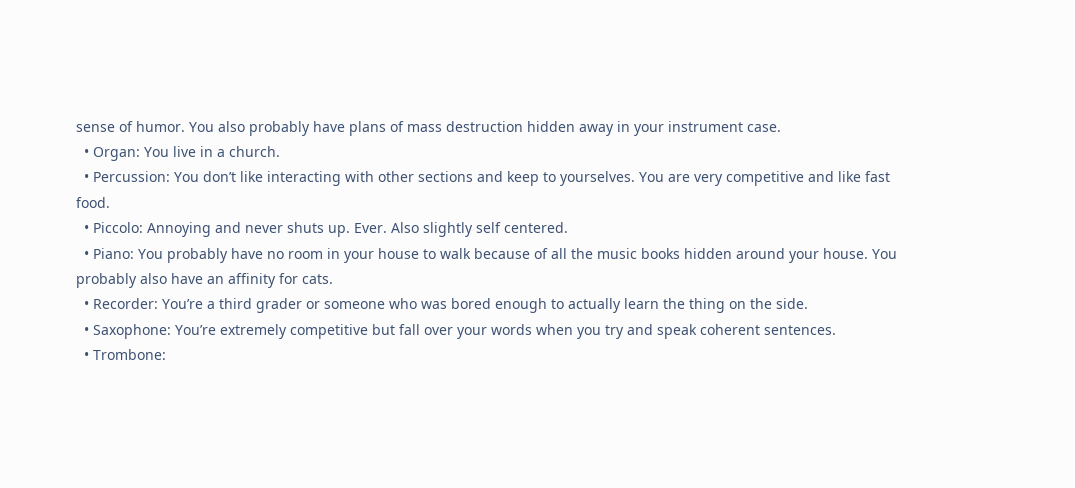sense of humor. You also probably have plans of mass destruction hidden away in your instrument case.
  • Organ: You live in a church.
  • Percussion: You don’t like interacting with other sections and keep to yourselves. You are very competitive and like fast food.
  • Piccolo: Annoying and never shuts up. Ever. Also slightly self centered.
  • Piano: You probably have no room in your house to walk because of all the music books hidden around your house. You probably also have an affinity for cats.
  • Recorder: You’re a third grader or someone who was bored enough to actually learn the thing on the side.
  • Saxophone: You’re extremely competitive but fall over your words when you try and speak coherent sentences.
  • Trombone: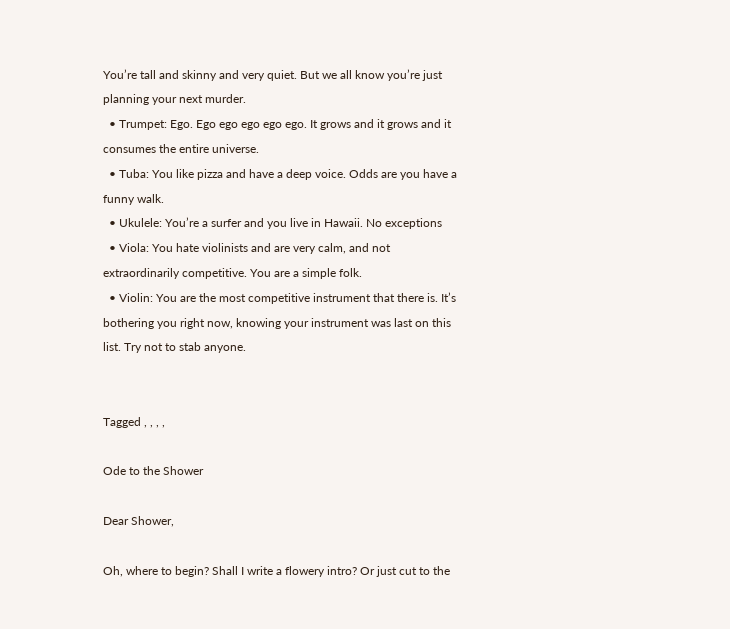You’re tall and skinny and very quiet. But we all know you’re just planning your next murder.
  • Trumpet: Ego. Ego ego ego ego ego. It grows and it grows and it consumes the entire universe.
  • Tuba: You like pizza and have a deep voice. Odds are you have a funny walk.
  • Ukulele: You’re a surfer and you live in Hawaii. No exceptions
  • Viola: You hate violinists and are very calm, and not extraordinarily competitive. You are a simple folk.
  • Violin: You are the most competitive instrument that there is. It’s bothering you right now, knowing your instrument was last on this list. Try not to stab anyone.


Tagged , , , ,

Ode to the Shower

Dear Shower,

Oh, where to begin? Shall I write a flowery intro? Or just cut to the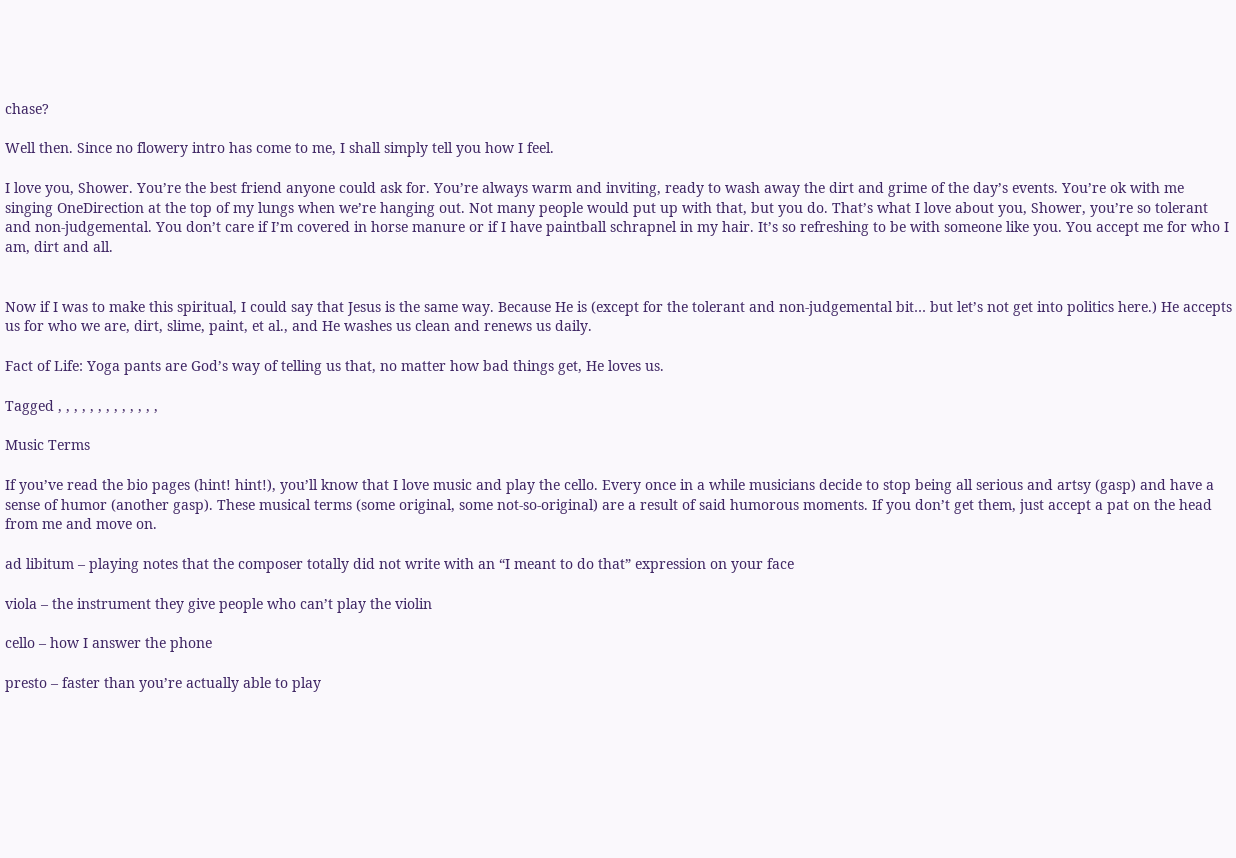chase?

Well then. Since no flowery intro has come to me, I shall simply tell you how I feel.

I love you, Shower. You’re the best friend anyone could ask for. You’re always warm and inviting, ready to wash away the dirt and grime of the day’s events. You’re ok with me singing OneDirection at the top of my lungs when we’re hanging out. Not many people would put up with that, but you do. That’s what I love about you, Shower, you’re so tolerant and non-judgemental. You don’t care if I’m covered in horse manure or if I have paintball schrapnel in my hair. It’s so refreshing to be with someone like you. You accept me for who I am, dirt and all.


Now if I was to make this spiritual, I could say that Jesus is the same way. Because He is (except for the tolerant and non-judgemental bit… but let’s not get into politics here.) He accepts us for who we are, dirt, slime, paint, et al., and He washes us clean and renews us daily.

Fact of Life: Yoga pants are God’s way of telling us that, no matter how bad things get, He loves us.

Tagged , , , , , , , , , , , , ,

Music Terms

If you’ve read the bio pages (hint! hint!), you’ll know that I love music and play the cello. Every once in a while musicians decide to stop being all serious and artsy (gasp) and have a sense of humor (another gasp). These musical terms (some original, some not-so-original) are a result of said humorous moments. If you don’t get them, just accept a pat on the head from me and move on.

ad libitum – playing notes that the composer totally did not write with an “I meant to do that” expression on your face

viola – the instrument they give people who can’t play the violin

cello – how I answer the phone

presto – faster than you’re actually able to play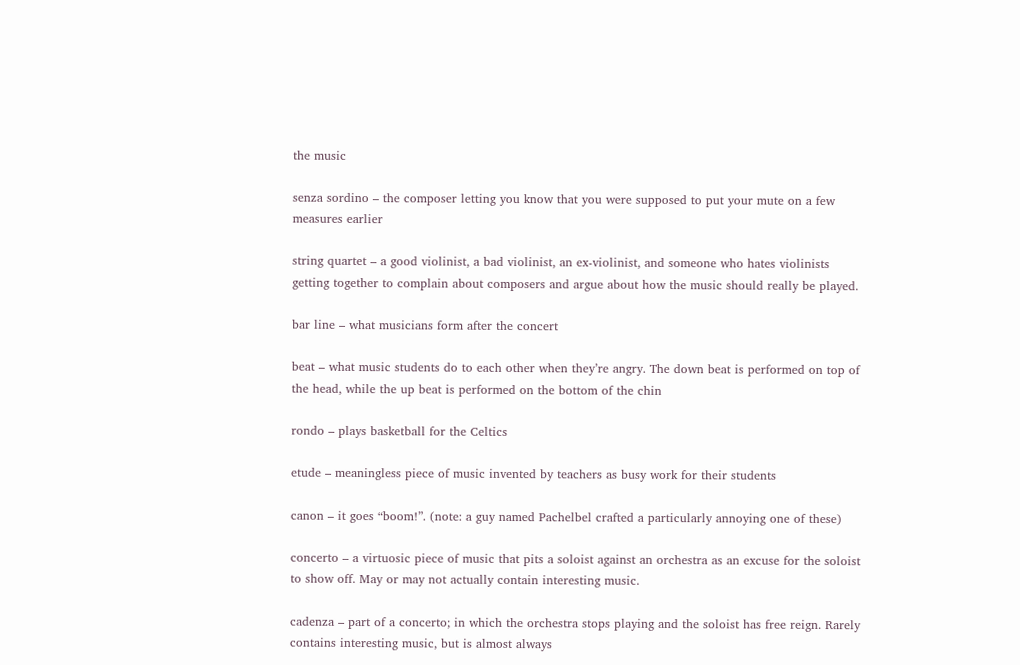the music

senza sordino – the composer letting you know that you were supposed to put your mute on a few measures earlier

string quartet – a good violinist, a bad violinist, an ex-violinist, and someone who hates violinists getting together to complain about composers and argue about how the music should really be played.

bar line – what musicians form after the concert

beat – what music students do to each other when they’re angry. The down beat is performed on top of the head, while the up beat is performed on the bottom of the chin

rondo – plays basketball for the Celtics

etude – meaningless piece of music invented by teachers as busy work for their students

canon – it goes “boom!”. (note: a guy named Pachelbel crafted a particularly annoying one of these)

concerto – a virtuosic piece of music that pits a soloist against an orchestra as an excuse for the soloist to show off. May or may not actually contain interesting music.

cadenza – part of a concerto; in which the orchestra stops playing and the soloist has free reign. Rarely contains interesting music, but is almost always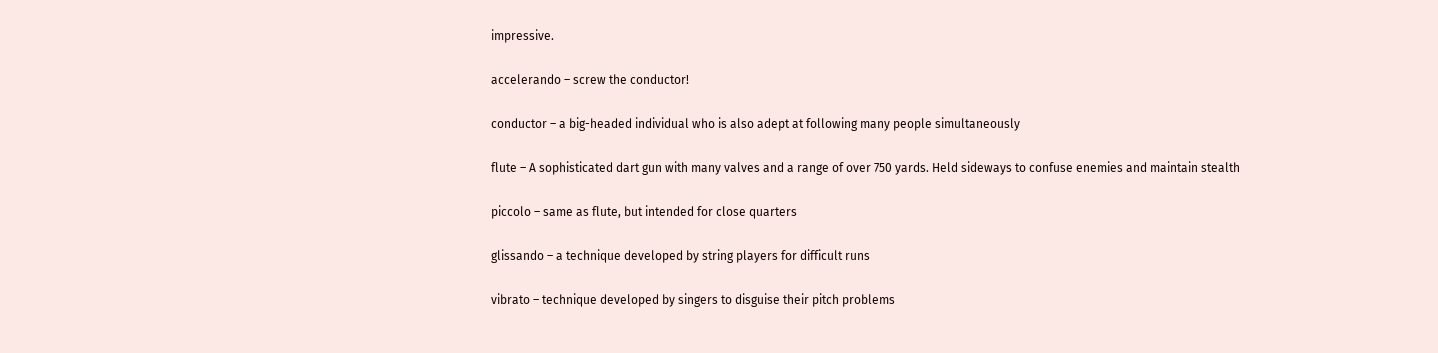impressive.

accelerando – screw the conductor!

conductor – a big-headed individual who is also adept at following many people simultaneously

flute – A sophisticated dart gun with many valves and a range of over 750 yards. Held sideways to confuse enemies and maintain stealth

piccolo – same as flute, but intended for close quarters

glissando – a technique developed by string players for difficult runs

vibrato – technique developed by singers to disguise their pitch problems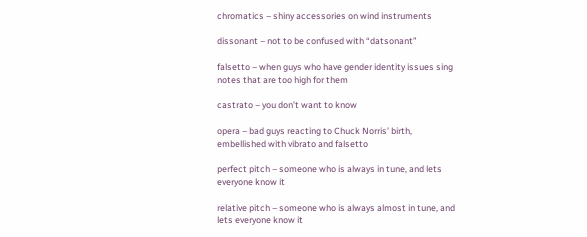chromatics – shiny accessories on wind instruments

dissonant – not to be confused with “datsonant”

falsetto – when guys who have gender identity issues sing notes that are too high for them

castrato – you don’t want to know

opera – bad guys reacting to Chuck Norris’ birth, embellished with vibrato and falsetto

perfect pitch – someone who is always in tune, and lets everyone know it

relative pitch – someone who is always almost in tune, and lets everyone know it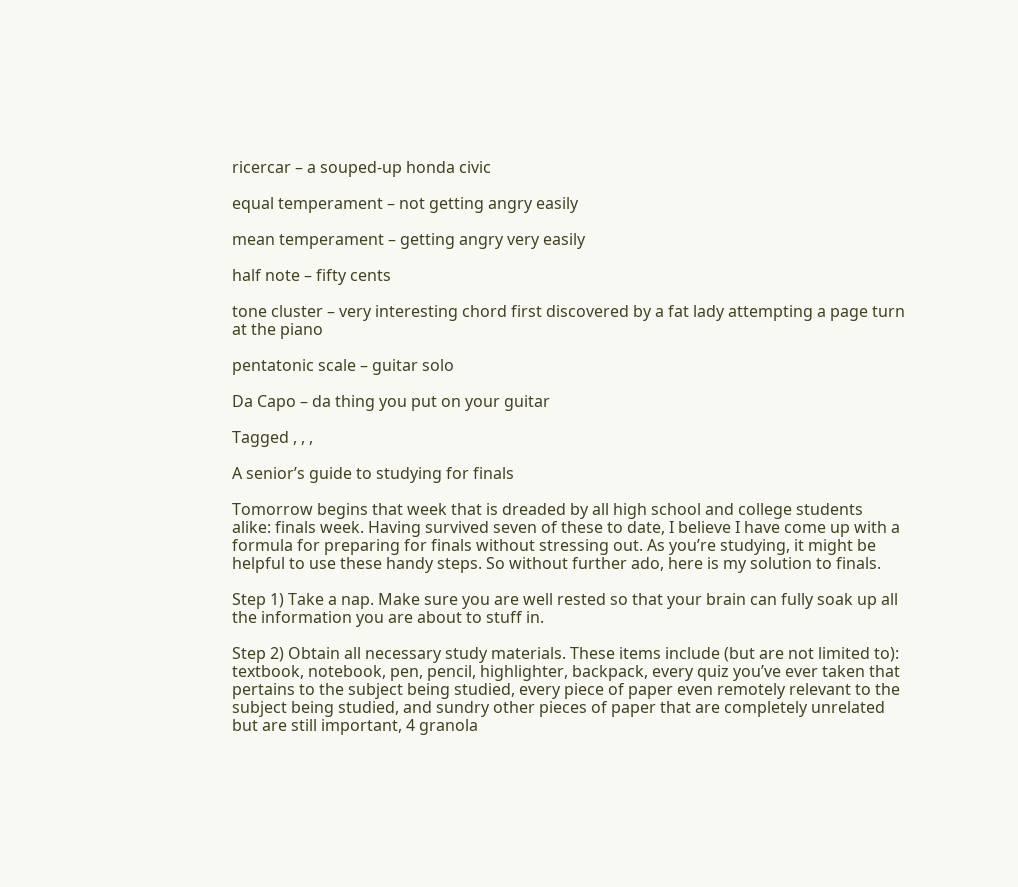ricercar – a souped-up honda civic

equal temperament – not getting angry easily

mean temperament – getting angry very easily

half note – fifty cents

tone cluster – very interesting chord first discovered by a fat lady attempting a page turn at the piano

pentatonic scale – guitar solo

Da Capo – da thing you put on your guitar

Tagged , , ,

A senior’s guide to studying for finals

Tomorrow begins that week that is dreaded by all high school and college students alike: finals week. Having survived seven of these to date, I believe I have come up with a formula for preparing for finals without stressing out. As you’re studying, it might be helpful to use these handy steps. So without further ado, here is my solution to finals.

Step 1) Take a nap. Make sure you are well rested so that your brain can fully soak up all the information you are about to stuff in.

Step 2) Obtain all necessary study materials. These items include (but are not limited to): textbook, notebook, pen, pencil, highlighter, backpack, every quiz you’ve ever taken that pertains to the subject being studied, every piece of paper even remotely relevant to the subject being studied, and sundry other pieces of paper that are completely unrelated but are still important, 4 granola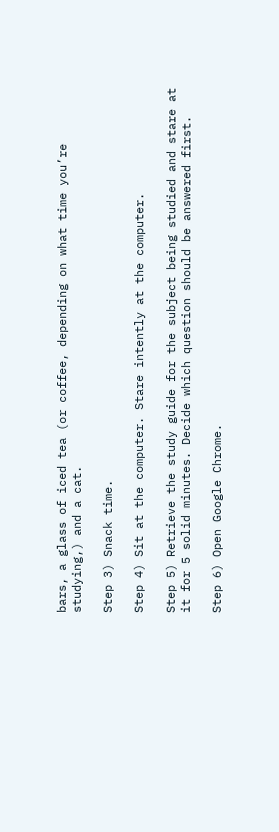bars, a glass of iced tea (or coffee, depending on what time you’re studying,) and a cat.

Step 3) Snack time.

Step 4) Sit at the computer. Stare intently at the computer.

Step 5) Retrieve the study guide for the subject being studied and stare at it for 5 solid minutes. Decide which question should be answered first.

Step 6) Open Google Chrome.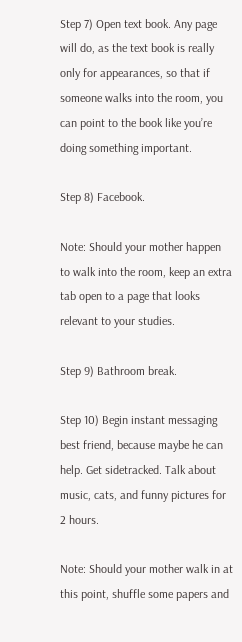Step 7) Open text book. Any page will do, as the text book is really only for appearances, so that if someone walks into the room, you can point to the book like you’re doing something important.

Step 8) Facebook.

Note: Should your mother happen to walk into the room, keep an extra tab open to a page that looks relevant to your studies.

Step 9) Bathroom break.

Step 10) Begin instant messaging best friend, because maybe he can help. Get sidetracked. Talk about music, cats, and funny pictures for 2 hours.

Note: Should your mother walk in at this point, shuffle some papers and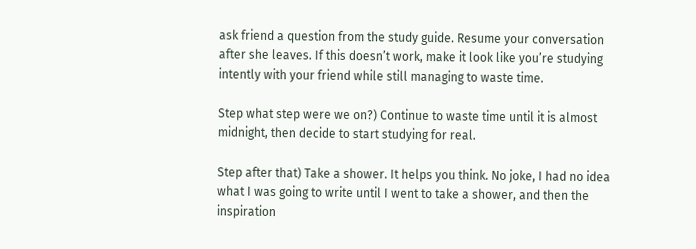ask friend a question from the study guide. Resume your conversation after she leaves. If this doesn’t work, make it look like you’re studying intently with your friend while still managing to waste time.

Step what step were we on?) Continue to waste time until it is almost midnight, then decide to start studying for real.

Step after that) Take a shower. It helps you think. No joke, I had no idea what I was going to write until I went to take a shower, and then the inspiration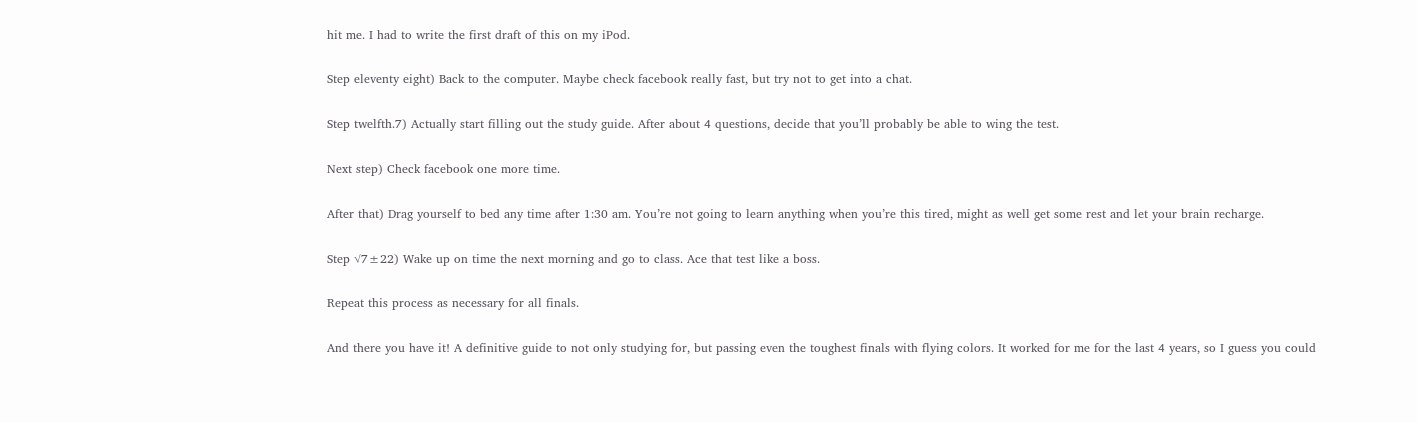hit me. I had to write the first draft of this on my iPod.

Step eleventy eight) Back to the computer. Maybe check facebook really fast, but try not to get into a chat.

Step twelfth.7) Actually start filling out the study guide. After about 4 questions, decide that you’ll probably be able to wing the test.

Next step) Check facebook one more time.

After that) Drag yourself to bed any time after 1:30 am. You’re not going to learn anything when you’re this tired, might as well get some rest and let your brain recharge.

Step √7±22) Wake up on time the next morning and go to class. Ace that test like a boss.

Repeat this process as necessary for all finals.

And there you have it! A definitive guide to not only studying for, but passing even the toughest finals with flying colors. It worked for me for the last 4 years, so I guess you could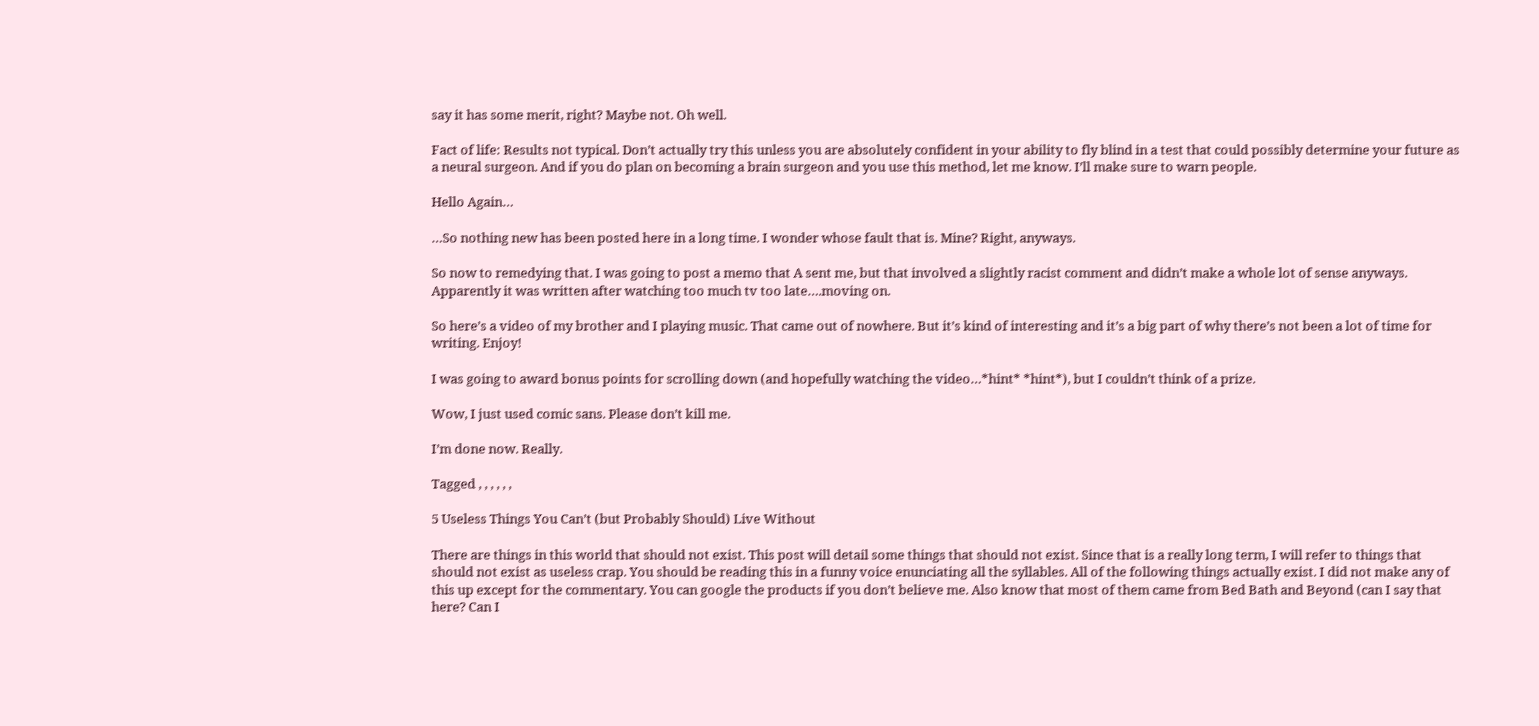say it has some merit, right? Maybe not. Oh well.

Fact of life: Results not typical. Don’t actually try this unless you are absolutely confident in your ability to fly blind in a test that could possibly determine your future as a neural surgeon. And if you do plan on becoming a brain surgeon and you use this method, let me know. I’ll make sure to warn people.

Hello Again…

…So nothing new has been posted here in a long time. I wonder whose fault that is. Mine? Right, anyways.

So now to remedying that. I was going to post a memo that A sent me, but that involved a slightly racist comment and didn’t make a whole lot of sense anyways. Apparently it was written after watching too much tv too late….moving on.

So here’s a video of my brother and I playing music. That came out of nowhere. But it’s kind of interesting and it’s a big part of why there’s not been a lot of time for writing. Enjoy!

I was going to award bonus points for scrolling down (and hopefully watching the video…*hint* *hint*), but I couldn’t think of a prize.

Wow, I just used comic sans. Please don’t kill me.

I’m done now. Really.

Tagged , , , , , ,

5 Useless Things You Can’t (but Probably Should) Live Without

There are things in this world that should not exist. This post will detail some things that should not exist. Since that is a really long term, I will refer to things that should not exist as useless crap. You should be reading this in a funny voice enunciating all the syllables. All of the following things actually exist. I did not make any of this up except for the commentary. You can google the products if you don’t believe me. Also know that most of them came from Bed Bath and Beyond (can I say that here? Can I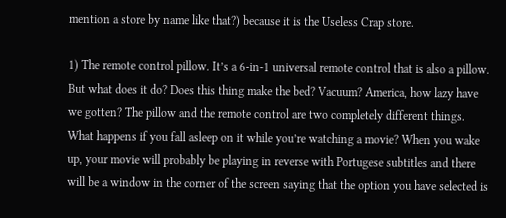mention a store by name like that?) because it is the Useless Crap store.

1) The remote control pillow. It’s a 6-in-1 universal remote control that is also a pillow. But what does it do? Does this thing make the bed? Vacuum? America, how lazy have we gotten? The pillow and the remote control are two completely different things. What happens if you fall asleep on it while you’re watching a movie? When you wake up, your movie will probably be playing in reverse with Portugese subtitles and there will be a window in the corner of the screen saying that the option you have selected is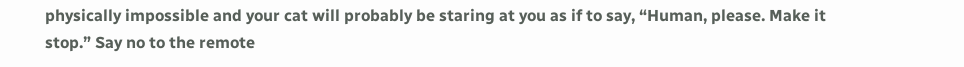physically impossible and your cat will probably be staring at you as if to say, “Human, please. Make it stop.” Say no to the remote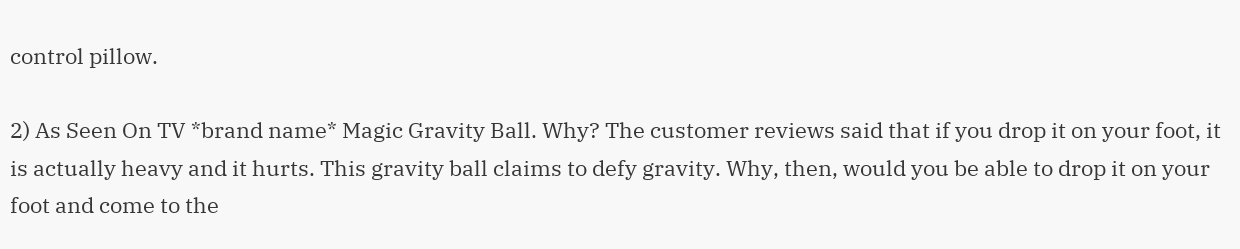control pillow.

2) As Seen On TV *brand name* Magic Gravity Ball. Why? The customer reviews said that if you drop it on your foot, it is actually heavy and it hurts. This gravity ball claims to defy gravity. Why, then, would you be able to drop it on your foot and come to the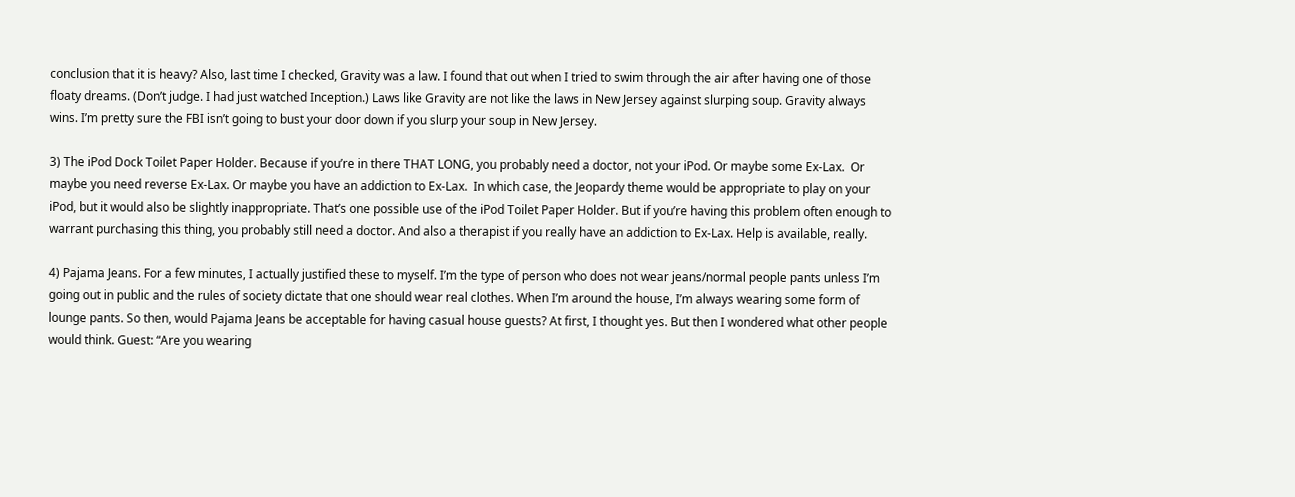conclusion that it is heavy? Also, last time I checked, Gravity was a law. I found that out when I tried to swim through the air after having one of those floaty dreams. (Don’t judge. I had just watched Inception.) Laws like Gravity are not like the laws in New Jersey against slurping soup. Gravity always wins. I’m pretty sure the FBI isn’t going to bust your door down if you slurp your soup in New Jersey.

3) The iPod Dock Toilet Paper Holder. Because if you’re in there THAT LONG, you probably need a doctor, not your iPod. Or maybe some Ex-Lax.  Or maybe you need reverse Ex-Lax. Or maybe you have an addiction to Ex-Lax.  In which case, the Jeopardy theme would be appropriate to play on your iPod, but it would also be slightly inappropriate. That’s one possible use of the iPod Toilet Paper Holder. But if you’re having this problem often enough to warrant purchasing this thing, you probably still need a doctor. And also a therapist if you really have an addiction to Ex-Lax. Help is available, really.

4) Pajama Jeans. For a few minutes, I actually justified these to myself. I’m the type of person who does not wear jeans/normal people pants unless I’m going out in public and the rules of society dictate that one should wear real clothes. When I’m around the house, I’m always wearing some form of lounge pants. So then, would Pajama Jeans be acceptable for having casual house guests? At first, I thought yes. But then I wondered what other people would think. Guest: “Are you wearing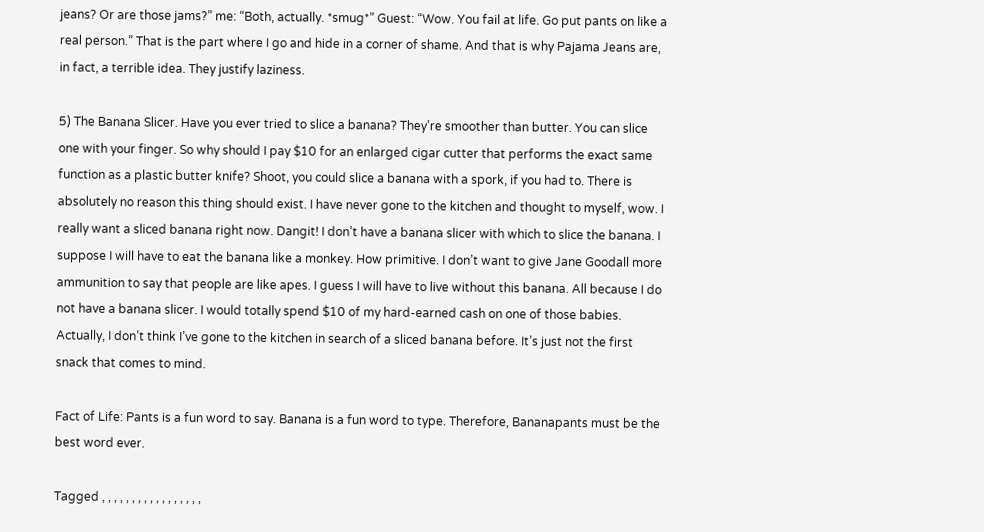jeans? Or are those jams?” me: “Both, actually. *smug*” Guest: “Wow. You fail at life. Go put pants on like a real person.” That is the part where I go and hide in a corner of shame. And that is why Pajama Jeans are, in fact, a terrible idea. They justify laziness.

5) The Banana Slicer. Have you ever tried to slice a banana? They’re smoother than butter. You can slice one with your finger. So why should I pay $10 for an enlarged cigar cutter that performs the exact same function as a plastic butter knife? Shoot, you could slice a banana with a spork, if you had to. There is absolutely no reason this thing should exist. I have never gone to the kitchen and thought to myself, wow. I really want a sliced banana right now. Dangit! I don’t have a banana slicer with which to slice the banana. I suppose I will have to eat the banana like a monkey. How primitive. I don’t want to give Jane Goodall more ammunition to say that people are like apes. I guess I will have to live without this banana. All because I do not have a banana slicer. I would totally spend $10 of my hard-earned cash on one of those babies. Actually, I don’t think I’ve gone to the kitchen in search of a sliced banana before. It’s just not the first snack that comes to mind.

Fact of Life: Pants is a fun word to say. Banana is a fun word to type. Therefore, Bananapants must be the best word ever.

Tagged , , , , , , , , , , , , , , , , ,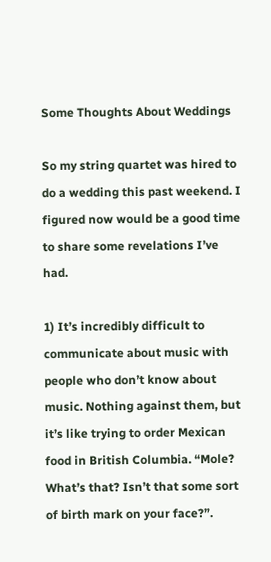Some Thoughts About Weddings

So my string quartet was hired to do a wedding this past weekend. I figured now would be a good time to share some revelations I’ve had.

1) It’s incredibly difficult to communicate about music with people who don’t know about music. Nothing against them, but it’s like trying to order Mexican food in British Columbia. “Mole? What’s that? Isn’t that some sort of birth mark on your face?”.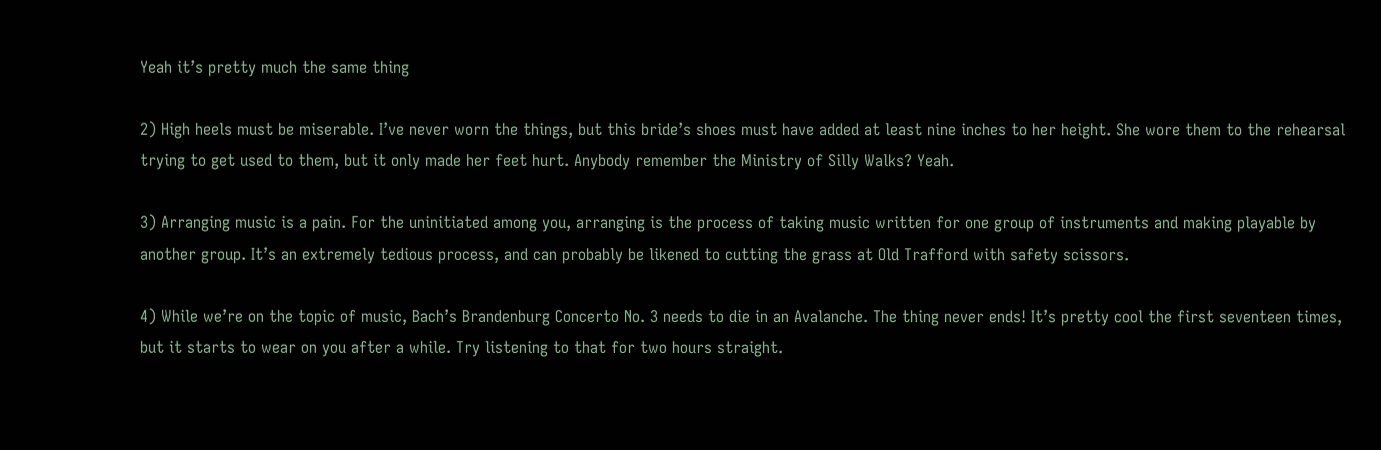Yeah it’s pretty much the same thing

2) High heels must be miserable. I’ve never worn the things, but this bride’s shoes must have added at least nine inches to her height. She wore them to the rehearsal trying to get used to them, but it only made her feet hurt. Anybody remember the Ministry of Silly Walks? Yeah.

3) Arranging music is a pain. For the uninitiated among you, arranging is the process of taking music written for one group of instruments and making playable by another group. It’s an extremely tedious process, and can probably be likened to cutting the grass at Old Trafford with safety scissors.

4) While we’re on the topic of music, Bach’s Brandenburg Concerto No. 3 needs to die in an Avalanche. The thing never ends! It’s pretty cool the first seventeen times, but it starts to wear on you after a while. Try listening to that for two hours straight.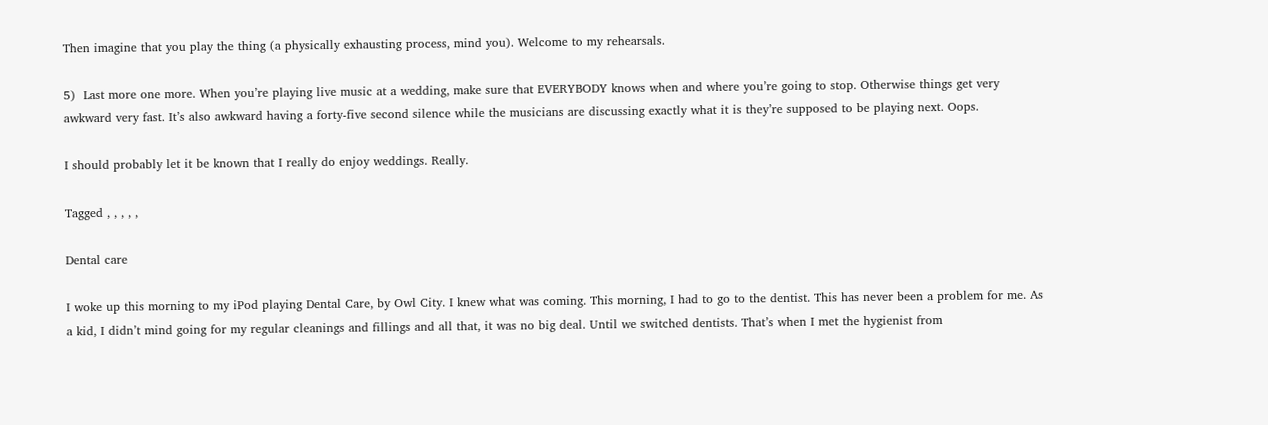Then imagine that you play the thing (a physically exhausting process, mind you). Welcome to my rehearsals.

5)  Last more one more. When you’re playing live music at a wedding, make sure that EVERYBODY knows when and where you’re going to stop. Otherwise things get very awkward very fast. It’s also awkward having a forty-five second silence while the musicians are discussing exactly what it is they’re supposed to be playing next. Oops.

I should probably let it be known that I really do enjoy weddings. Really.

Tagged , , , , ,

Dental care

I woke up this morning to my iPod playing Dental Care, by Owl City. I knew what was coming. This morning, I had to go to the dentist. This has never been a problem for me. As a kid, I didn’t mind going for my regular cleanings and fillings and all that, it was no big deal. Until we switched dentists. That’s when I met the hygienist from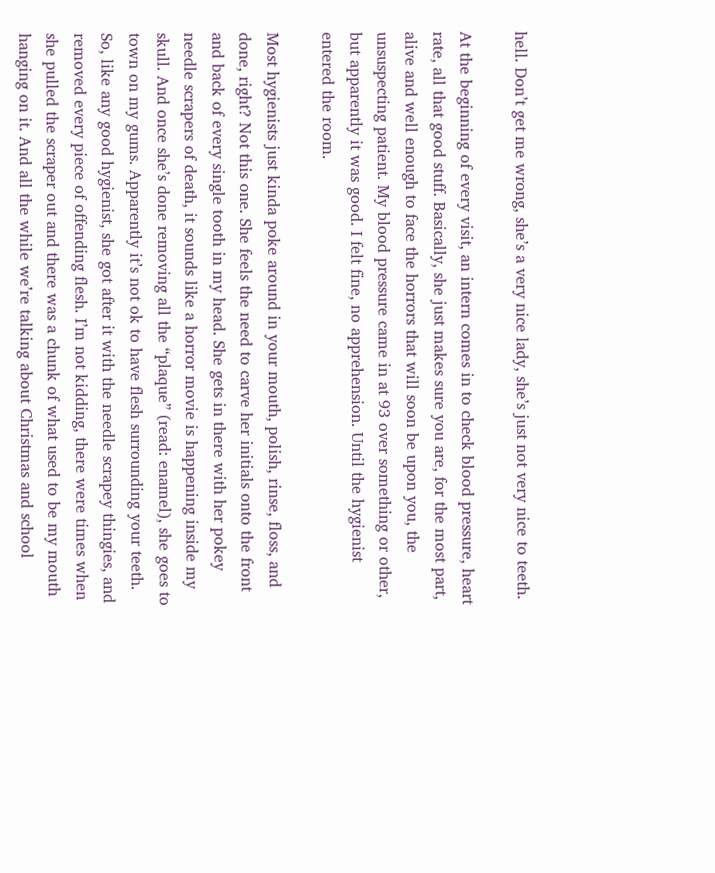hell. Don’t get me wrong, she’s a very nice lady, she’s just not very nice to teeth.

At the beginning of every visit, an intern comes in to check blood pressure, heart rate, all that good stuff. Basically, she just makes sure you are, for the most part, alive and well enough to face the horrors that will soon be upon you, the unsuspecting patient. My blood pressure came in at 93 over something or other, but apparently it was good. I felt fine, no apprehension. Until the hygienist entered the room.

Most hygienists just kinda poke around in your mouth, polish, rinse, floss, and done, right? Not this one. She feels the need to carve her initials onto the front and back of every single tooth in my head. She gets in there with her pokey needle scrapers of death, it sounds like a horror movie is happening inside my skull. And once she’s done removing all the “plaque” (read: enamel), she goes to town on my gums. Apparently it’s not ok to have flesh surrounding your teeth. So, like any good hygienist, she got after it with the needle scrapey thingies, and removed every piece of offending flesh. I’m not kidding, there were times when she pulled the scraper out and there was a chunk of what used to be my mouth hanging on it. And all the while we’re talking about Christmas and school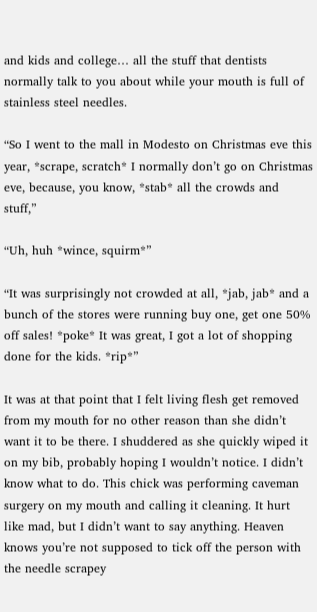and kids and college… all the stuff that dentists normally talk to you about while your mouth is full of stainless steel needles.

“So I went to the mall in Modesto on Christmas eve this year, *scrape, scratch* I normally don’t go on Christmas eve, because, you know, *stab* all the crowds and stuff,”

“Uh, huh *wince, squirm*”

“It was surprisingly not crowded at all, *jab, jab* and a bunch of the stores were running buy one, get one 50% off sales! *poke* It was great, I got a lot of shopping done for the kids. *rip*”

It was at that point that I felt living flesh get removed from my mouth for no other reason than she didn’t want it to be there. I shuddered as she quickly wiped it on my bib, probably hoping I wouldn’t notice. I didn’t know what to do. This chick was performing caveman surgery on my mouth and calling it cleaning. It hurt like mad, but I didn’t want to say anything. Heaven knows you’re not supposed to tick off the person with the needle scrapey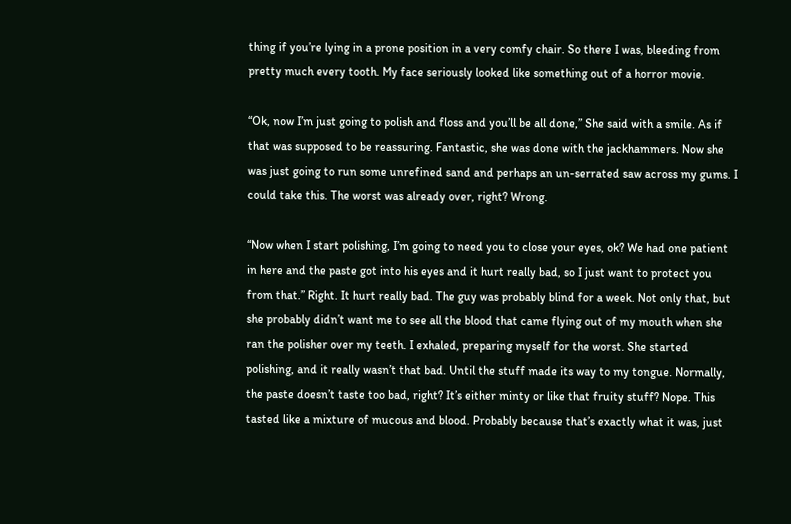thing if you’re lying in a prone position in a very comfy chair. So there I was, bleeding from pretty much every tooth. My face seriously looked like something out of a horror movie.

“Ok, now I’m just going to polish and floss and you’ll be all done,” She said with a smile. As if that was supposed to be reassuring. Fantastic, she was done with the jackhammers. Now she was just going to run some unrefined sand and perhaps an un-serrated saw across my gums. I could take this. The worst was already over, right? Wrong.

“Now when I start polishing, I’m going to need you to close your eyes, ok? We had one patient in here and the paste got into his eyes and it hurt really bad, so I just want to protect you from that.” Right. It hurt really bad. The guy was probably blind for a week. Not only that, but she probably didn’t want me to see all the blood that came flying out of my mouth when she ran the polisher over my teeth. I exhaled, preparing myself for the worst. She started polishing, and it really wasn’t that bad. Until the stuff made its way to my tongue. Normally, the paste doesn’t taste too bad, right? It’s either minty or like that fruity stuff? Nope. This tasted like a mixture of mucous and blood. Probably because that’s exactly what it was, just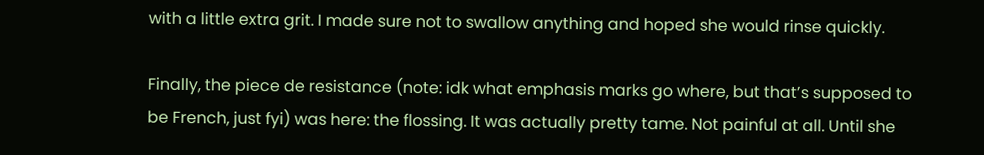with a little extra grit. I made sure not to swallow anything and hoped she would rinse quickly.

Finally, the piece de resistance (note: idk what emphasis marks go where, but that’s supposed to be French, just fyi) was here: the flossing. It was actually pretty tame. Not painful at all. Until she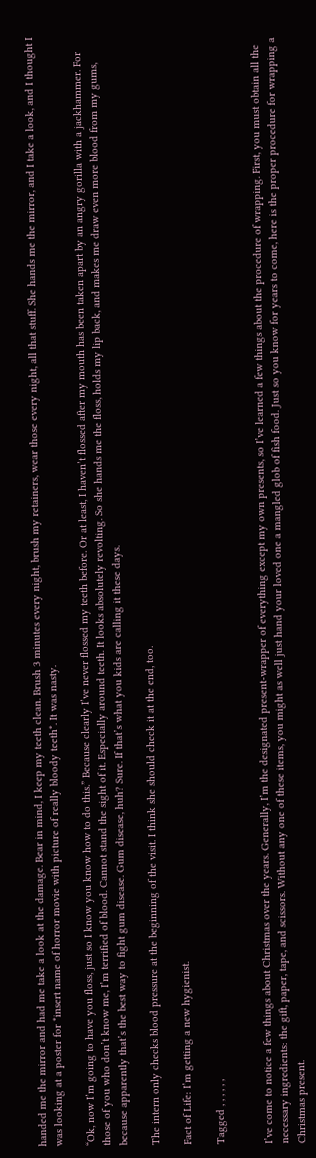handed me the mirror and had me take a look at the damage. Bear in mind, I keep my teeth clean. Brush 3 minutes every night, brush my retainers, wear those every night, all that stuff. She hands me the mirror, and I take a look, and I thought I was looking at a poster for *insert name of horror movie with picture of really bloody teeth*. It was nasty.

“Ok, now I’m going to have you floss, just so I know you know how to do this.” Because clearly I’ve never flossed my teeth before. Or at least, I haven’t flossed after my mouth has been taken apart by an angry gorilla with a jackhammer. For those of you who don’t know me, I’m terrified of blood. Cannot stand the sight of it. Especially around teeth. It looks absolutely revolting. So she hands me the floss, holds my lip back, and makes me draw even more blood from my gums, because apparently that’s the best way to fight gum disease. Gum disease, huh? Sure. If that’s what you kids are calling it these days.

The intern only checks blood pressure at the beginning of the visit. I think she should check it at the end, too.

Fact of Life: I’m getting a new hygienist.

Tagged , , , , , ,


I’ve come to notice a few things about Christmas over the years. Generally, I’m the designated present-wrapper of everything except my own presents, so I’ve learned a few things about the procedure of wrapping. First, you must obtain all the necessary ingredients: the gift, paper, tape, and scissors. Without any one of these items, you might as well just hand your loved one a mangled glob of fish food. Just so you know for years to come, here is the proper procedure for wrapping a Christmas present.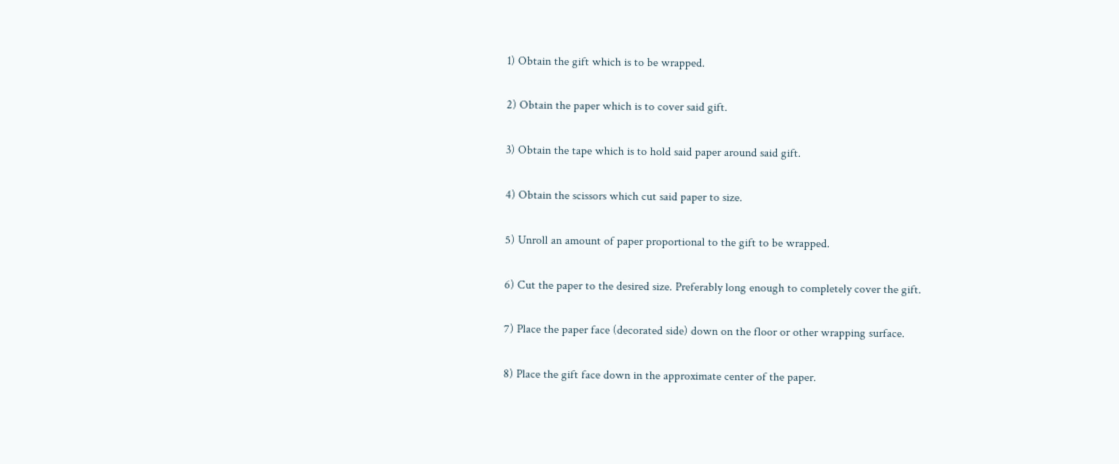1) Obtain the gift which is to be wrapped.

2) Obtain the paper which is to cover said gift.

3) Obtain the tape which is to hold said paper around said gift.

4) Obtain the scissors which cut said paper to size.

5) Unroll an amount of paper proportional to the gift to be wrapped.

6) Cut the paper to the desired size. Preferably long enough to completely cover the gift.

7) Place the paper face (decorated side) down on the floor or other wrapping surface.

8) Place the gift face down in the approximate center of the paper.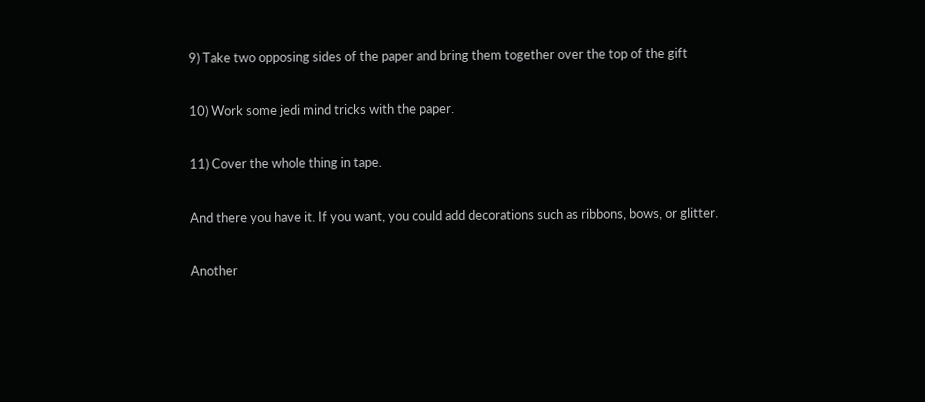9) Take two opposing sides of the paper and bring them together over the top of the gift

10) Work some jedi mind tricks with the paper.

11) Cover the whole thing in tape.

And there you have it. If you want, you could add decorations such as ribbons, bows, or glitter.

Another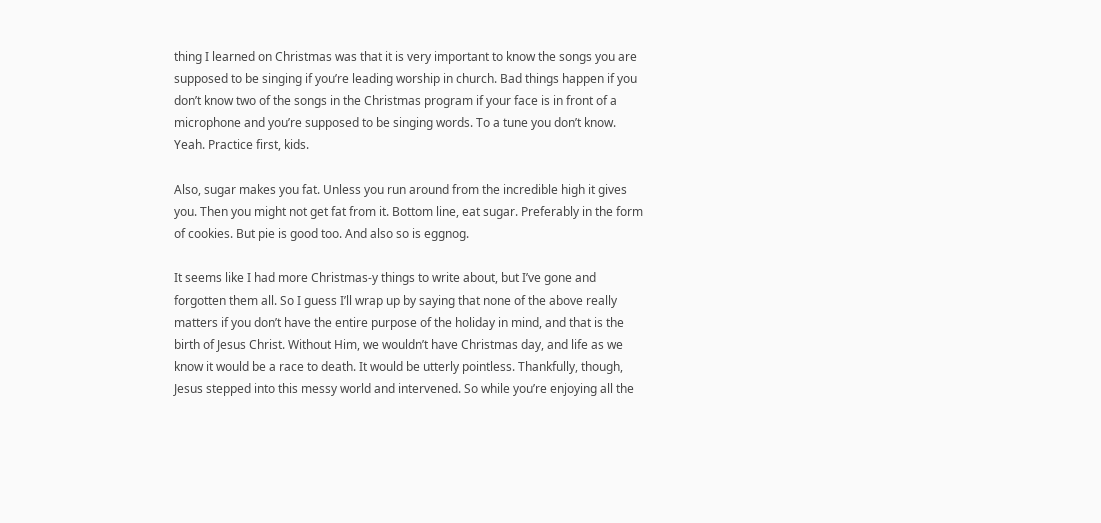thing I learned on Christmas was that it is very important to know the songs you are supposed to be singing if you’re leading worship in church. Bad things happen if you don’t know two of the songs in the Christmas program if your face is in front of a microphone and you’re supposed to be singing words. To a tune you don’t know. Yeah. Practice first, kids.

Also, sugar makes you fat. Unless you run around from the incredible high it gives you. Then you might not get fat from it. Bottom line, eat sugar. Preferably in the form of cookies. But pie is good too. And also so is eggnog.

It seems like I had more Christmas-y things to write about, but I’ve gone and forgotten them all. So I guess I’ll wrap up by saying that none of the above really matters if you don’t have the entire purpose of the holiday in mind, and that is the birth of Jesus Christ. Without Him, we wouldn’t have Christmas day, and life as we know it would be a race to death. It would be utterly pointless. Thankfully, though, Jesus stepped into this messy world and intervened. So while you’re enjoying all the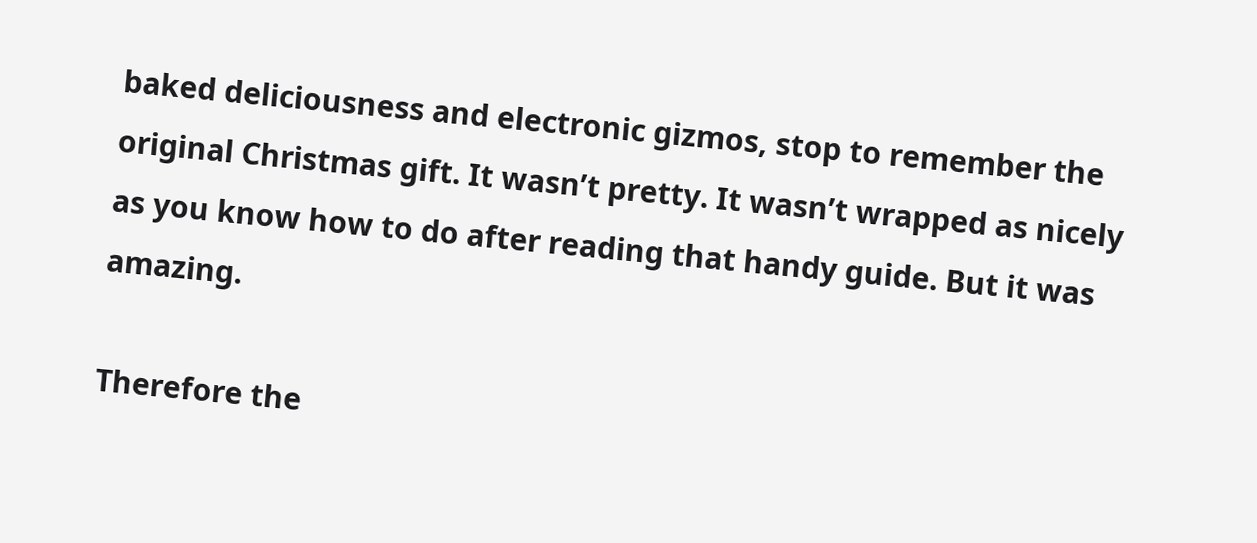baked deliciousness and electronic gizmos, stop to remember the original Christmas gift. It wasn’t pretty. It wasn’t wrapped as nicely as you know how to do after reading that handy guide. But it was amazing.

Therefore the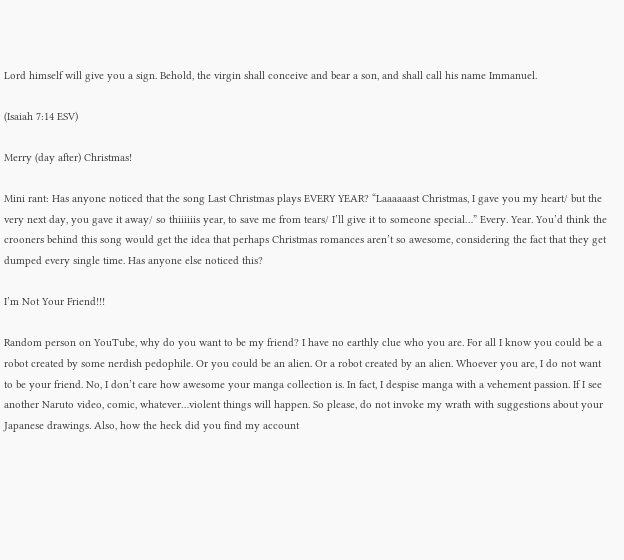Lord himself will give you a sign. Behold, the virgin shall conceive and bear a son, and shall call his name Immanuel.

(Isaiah 7:14 ESV)

Merry (day after) Christmas!

Mini rant: Has anyone noticed that the song Last Christmas plays EVERY YEAR? “Laaaaaast Christmas, I gave you my heart/ but the very next day, you gave it away/ so thiiiiiis year, to save me from tears/ I’ll give it to someone special…” Every. Year. You’d think the crooners behind this song would get the idea that perhaps Christmas romances aren’t so awesome, considering the fact that they get dumped every single time. Has anyone else noticed this?

I’m Not Your Friend!!!

Random person on YouTube, why do you want to be my friend? I have no earthly clue who you are. For all I know you could be a robot created by some nerdish pedophile. Or you could be an alien. Or a robot created by an alien. Whoever you are, I do not want to be your friend. No, I don’t care how awesome your manga collection is. In fact, I despise manga with a vehement passion. If I see another Naruto video, comic, whatever…violent things will happen. So please, do not invoke my wrath with suggestions about your Japanese drawings. Also, how the heck did you find my account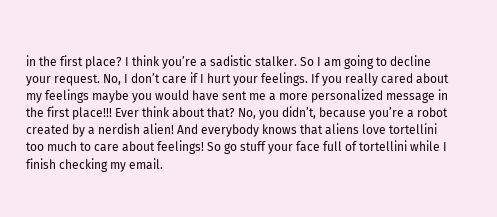in the first place? I think you’re a sadistic stalker. So I am going to decline your request. No, I don’t care if I hurt your feelings. If you really cared about my feelings maybe you would have sent me a more personalized message in the first place!!! Ever think about that? No, you didn’t, because you’re a robot created by a nerdish alien! And everybody knows that aliens love tortellini too much to care about feelings! So go stuff your face full of tortellini while I finish checking my email.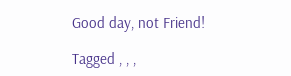Good day, not Friend!

Tagged , , ,